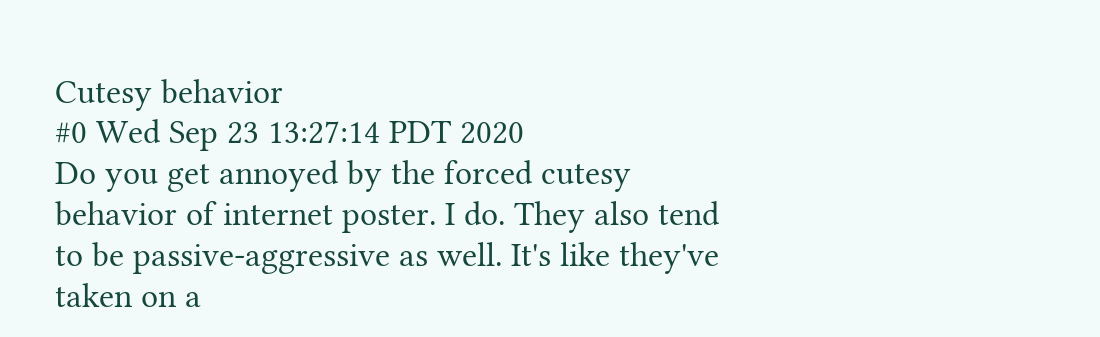Cutesy behavior
#0 Wed Sep 23 13:27:14 PDT 2020
Do you get annoyed by the forced cutesy behavior of internet poster. I do. They also tend to be passive-aggressive as well. It's like they've taken on a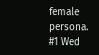female persona.
#1 Wed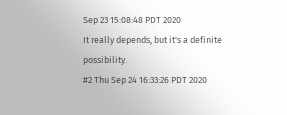Sep 23 15:08:48 PDT 2020
It really depends, but it's a definite possibility.
#2 Thu Sep 24 16:33:26 PDT 2020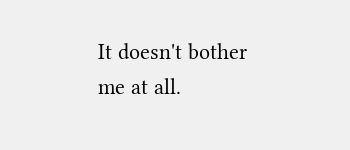It doesn't bother me at all.